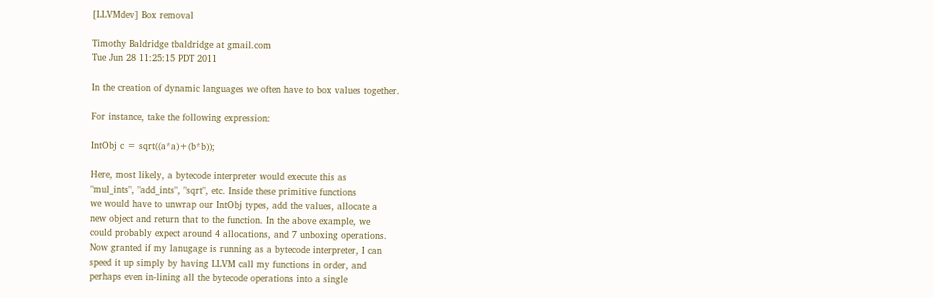[LLVMdev] Box removal

Timothy Baldridge tbaldridge at gmail.com
Tue Jun 28 11:25:15 PDT 2011

In the creation of dynamic languages we often have to box values together.

For instance, take the following expression:

IntObj c = sqrt((a*a)+(b*b));

Here, most likely, a bytecode interpreter would execute this as
"mul_ints", "add_ints", "sqrt", etc. Inside these primitive functions
we would have to unwrap our IntObj types, add the values, allocate a
new object and return that to the function. In the above example, we
could probably expect around 4 allocations, and 7 unboxing operations.
Now granted if my lanugage is running as a bytecode interpreter, I can
speed it up simply by having LLVM call my functions in order, and
perhaps even in-lining all the bytecode operations into a single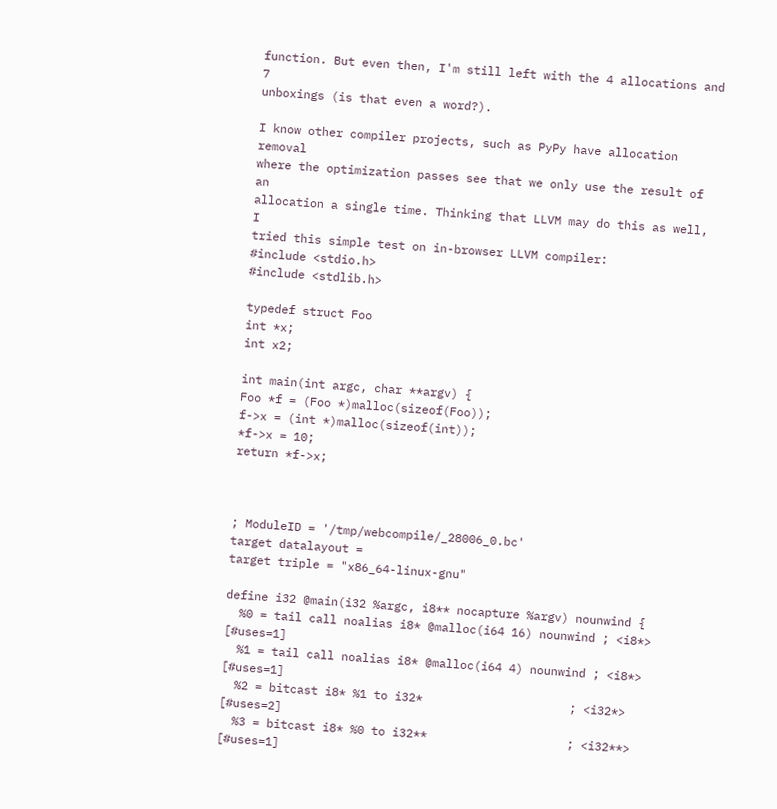function. But even then, I'm still left with the 4 allocations and 7
unboxings (is that even a word?).

I know other compiler projects, such as PyPy have allocation removal
where the optimization passes see that we only use the result of an
allocation a single time. Thinking that LLVM may do this as well, I
tried this simple test on in-browser LLVM compiler:
#include <stdio.h>
#include <stdlib.h>

typedef struct Foo
int *x;
int x2;

int main(int argc, char **argv) {
Foo *f = (Foo *)malloc(sizeof(Foo));
f->x = (int *)malloc(sizeof(int));
*f->x = 10;
return *f->x;



; ModuleID = '/tmp/webcompile/_28006_0.bc'
target datalayout =
target triple = "x86_64-linux-gnu"

define i32 @main(i32 %argc, i8** nocapture %argv) nounwind {
  %0 = tail call noalias i8* @malloc(i64 16) nounwind ; <i8*> [#uses=1]
  %1 = tail call noalias i8* @malloc(i64 4) nounwind ; <i8*> [#uses=1]
  %2 = bitcast i8* %1 to i32*                     ; <i32*> [#uses=2]
  %3 = bitcast i8* %0 to i32**                    ; <i32**> [#uses=1]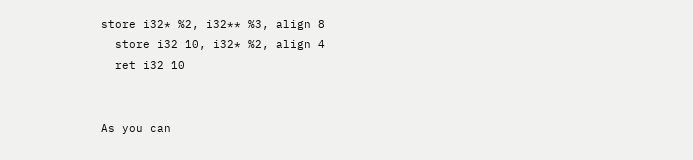store i32* %2, i32** %3, align 8
  store i32 10, i32* %2, align 4
  ret i32 10


As you can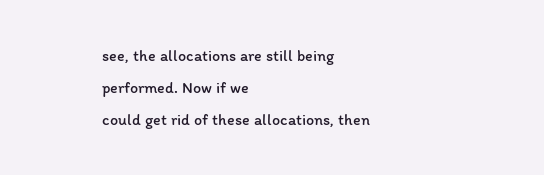see, the allocations are still being performed. Now if we
could get rid of these allocations, then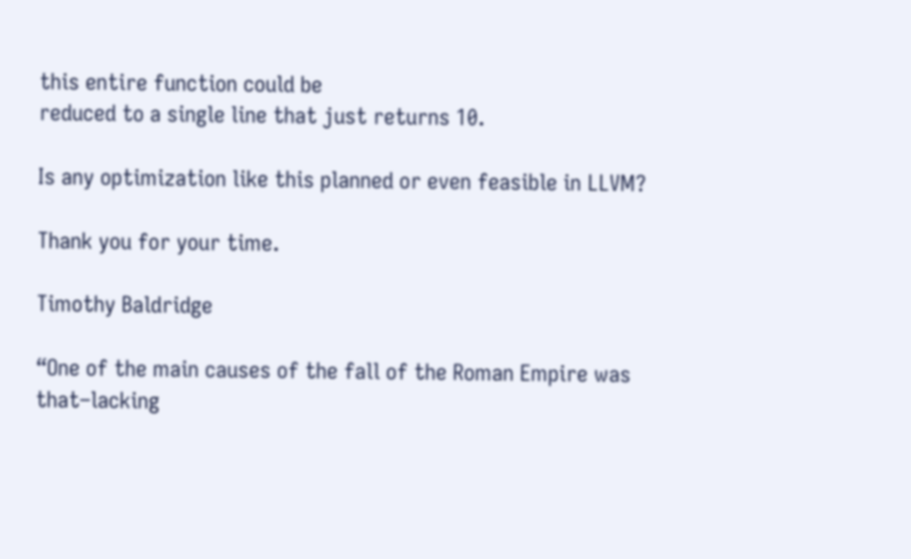this entire function could be
reduced to a single line that just returns 10.

Is any optimization like this planned or even feasible in LLVM?

Thank you for your time.

Timothy Baldridge

“One of the main causes of the fall of the Roman Empire was
that–lacking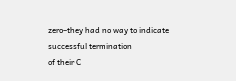zero–they had no way to indicate successful termination
of their C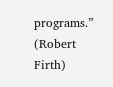programs.”
(Robert Firth)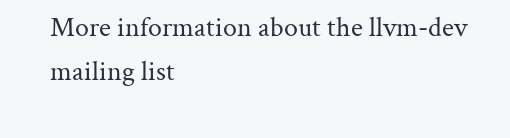More information about the llvm-dev mailing list